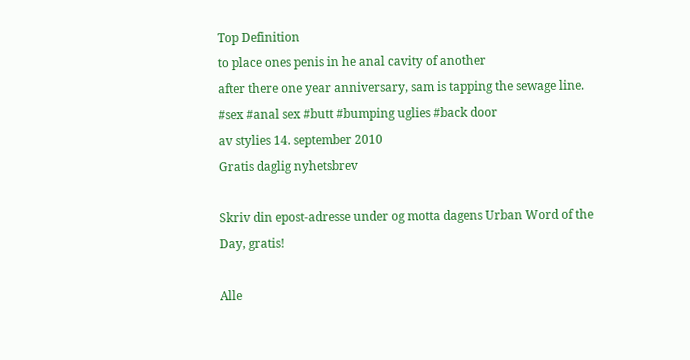Top Definition
to place ones penis in he anal cavity of another
after there one year anniversary, sam is tapping the sewage line.
#sex #anal sex #butt #bumping uglies #back door
av stylies 14. september 2010
Gratis daglig nyhetsbrev

Skriv din epost-adresse under og motta dagens Urban Word of the Day, gratis!

Alle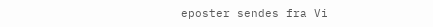eposter sendes fra Vi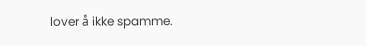lover å ikke spamme.